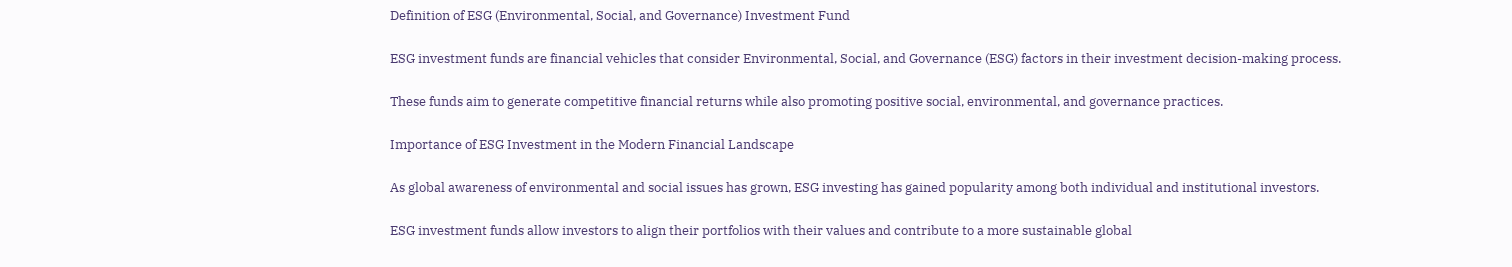Definition of ESG (Environmental, Social, and Governance) Investment Fund

ESG investment funds are financial vehicles that consider Environmental, Social, and Governance (ESG) factors in their investment decision-making process.

These funds aim to generate competitive financial returns while also promoting positive social, environmental, and governance practices.

Importance of ESG Investment in the Modern Financial Landscape

As global awareness of environmental and social issues has grown, ESG investing has gained popularity among both individual and institutional investors.

ESG investment funds allow investors to align their portfolios with their values and contribute to a more sustainable global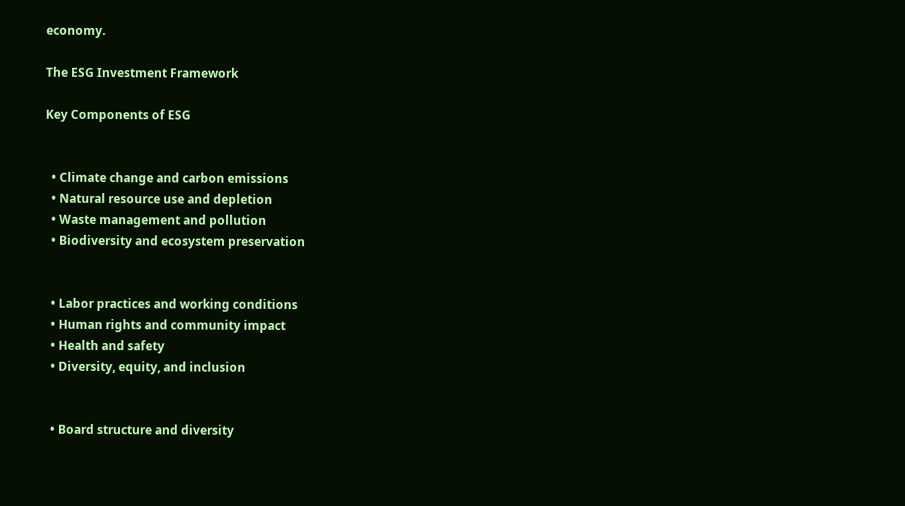economy.

The ESG Investment Framework

Key Components of ESG


  • Climate change and carbon emissions
  • Natural resource use and depletion
  • Waste management and pollution
  • Biodiversity and ecosystem preservation


  • Labor practices and working conditions
  • Human rights and community impact
  • Health and safety
  • Diversity, equity, and inclusion


  • Board structure and diversity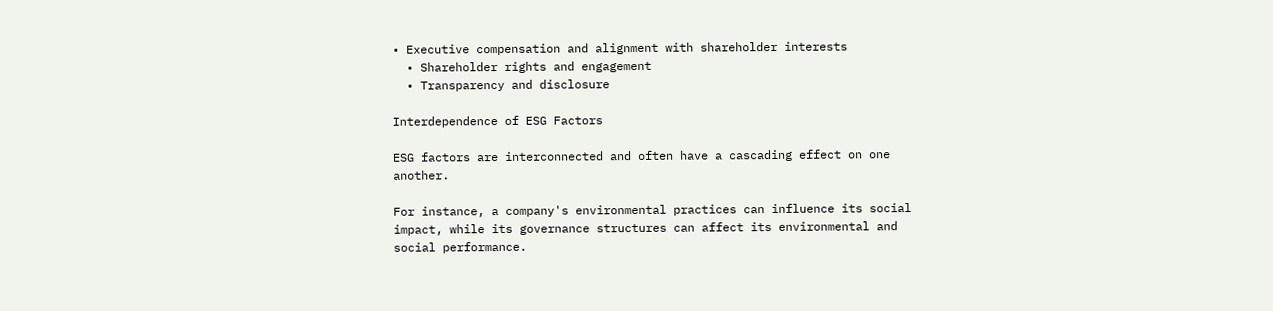• Executive compensation and alignment with shareholder interests
  • Shareholder rights and engagement
  • Transparency and disclosure

Interdependence of ESG Factors

ESG factors are interconnected and often have a cascading effect on one another.

For instance, a company's environmental practices can influence its social impact, while its governance structures can affect its environmental and social performance.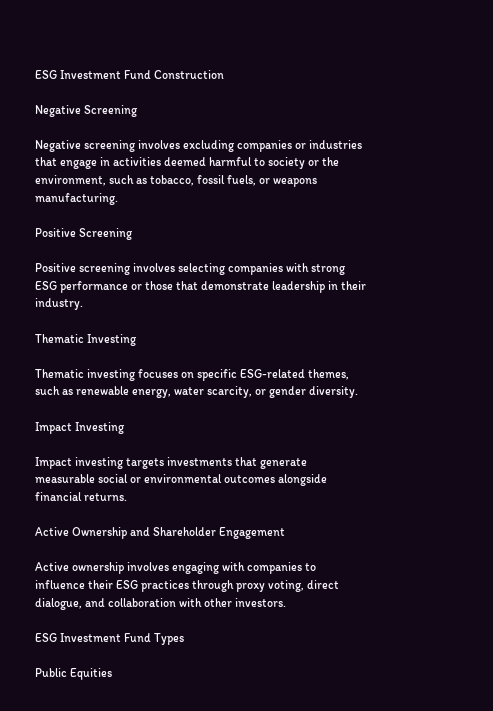ESG Investment Fund Construction

Negative Screening

Negative screening involves excluding companies or industries that engage in activities deemed harmful to society or the environment, such as tobacco, fossil fuels, or weapons manufacturing.

Positive Screening

Positive screening involves selecting companies with strong ESG performance or those that demonstrate leadership in their industry.

Thematic Investing

Thematic investing focuses on specific ESG-related themes, such as renewable energy, water scarcity, or gender diversity.

Impact Investing

Impact investing targets investments that generate measurable social or environmental outcomes alongside financial returns.

Active Ownership and Shareholder Engagement

Active ownership involves engaging with companies to influence their ESG practices through proxy voting, direct dialogue, and collaboration with other investors.

ESG Investment Fund Types

Public Equities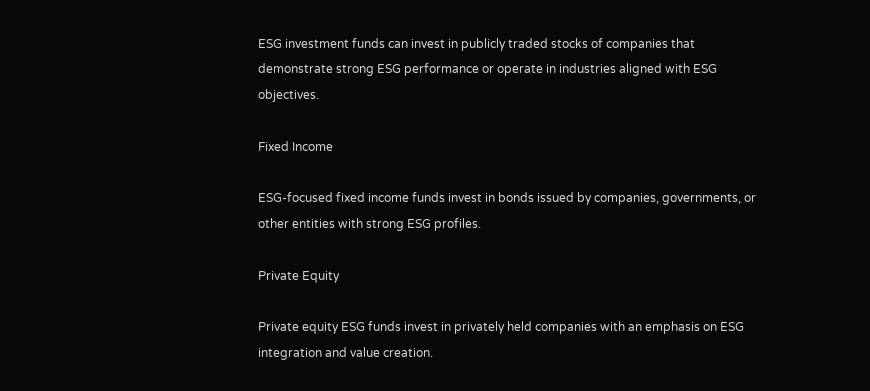ESG investment funds can invest in publicly traded stocks of companies that demonstrate strong ESG performance or operate in industries aligned with ESG objectives.

Fixed Income

ESG-focused fixed income funds invest in bonds issued by companies, governments, or other entities with strong ESG profiles.

Private Equity

Private equity ESG funds invest in privately held companies with an emphasis on ESG integration and value creation.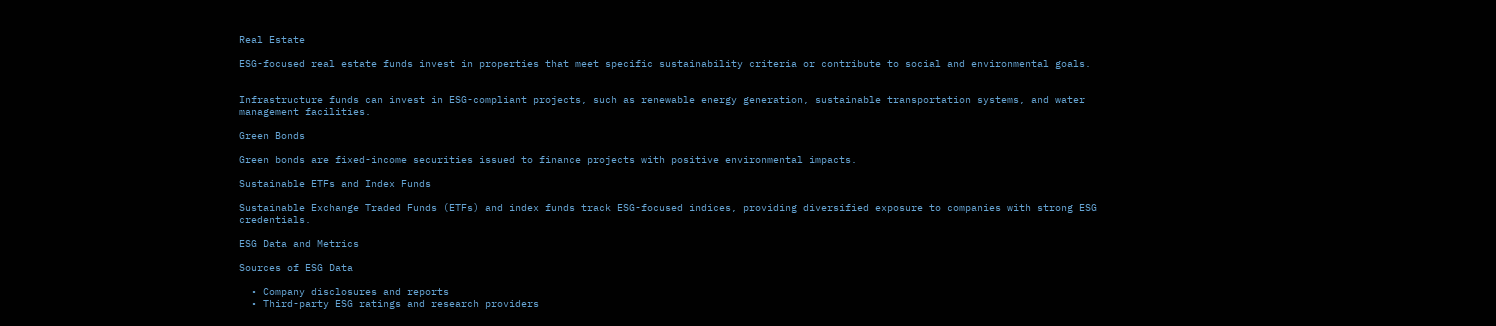Real Estate

ESG-focused real estate funds invest in properties that meet specific sustainability criteria or contribute to social and environmental goals.


Infrastructure funds can invest in ESG-compliant projects, such as renewable energy generation, sustainable transportation systems, and water management facilities.

Green Bonds

Green bonds are fixed-income securities issued to finance projects with positive environmental impacts.

Sustainable ETFs and Index Funds

Sustainable Exchange Traded Funds (ETFs) and index funds track ESG-focused indices, providing diversified exposure to companies with strong ESG credentials.

ESG Data and Metrics

Sources of ESG Data

  • Company disclosures and reports
  • Third-party ESG ratings and research providers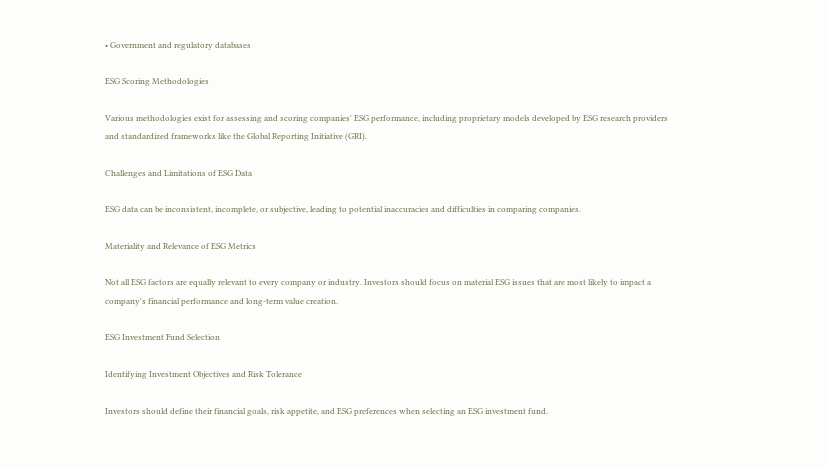• Government and regulatory databases

ESG Scoring Methodologies

Various methodologies exist for assessing and scoring companies' ESG performance, including proprietary models developed by ESG research providers and standardized frameworks like the Global Reporting Initiative (GRI).

Challenges and Limitations of ESG Data

ESG data can be inconsistent, incomplete, or subjective, leading to potential inaccuracies and difficulties in comparing companies.

Materiality and Relevance of ESG Metrics

Not all ESG factors are equally relevant to every company or industry. Investors should focus on material ESG issues that are most likely to impact a company's financial performance and long-term value creation.

ESG Investment Fund Selection

Identifying Investment Objectives and Risk Tolerance

Investors should define their financial goals, risk appetite, and ESG preferences when selecting an ESG investment fund.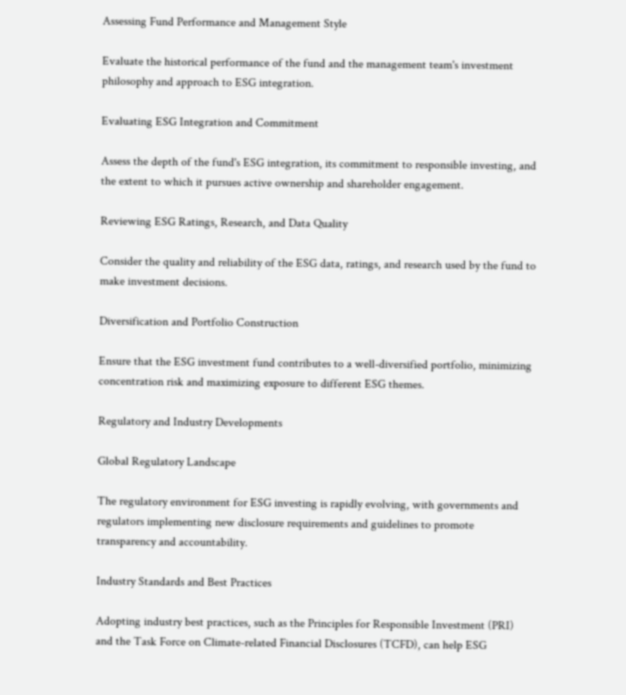Assessing Fund Performance and Management Style

Evaluate the historical performance of the fund and the management team's investment philosophy and approach to ESG integration.

Evaluating ESG Integration and Commitment

Assess the depth of the fund's ESG integration, its commitment to responsible investing, and the extent to which it pursues active ownership and shareholder engagement.

Reviewing ESG Ratings, Research, and Data Quality

Consider the quality and reliability of the ESG data, ratings, and research used by the fund to make investment decisions.

Diversification and Portfolio Construction

Ensure that the ESG investment fund contributes to a well-diversified portfolio, minimizing concentration risk and maximizing exposure to different ESG themes.

Regulatory and Industry Developments

Global Regulatory Landscape

The regulatory environment for ESG investing is rapidly evolving, with governments and regulators implementing new disclosure requirements and guidelines to promote transparency and accountability.

Industry Standards and Best Practices

Adopting industry best practices, such as the Principles for Responsible Investment (PRI) and the Task Force on Climate-related Financial Disclosures (TCFD), can help ESG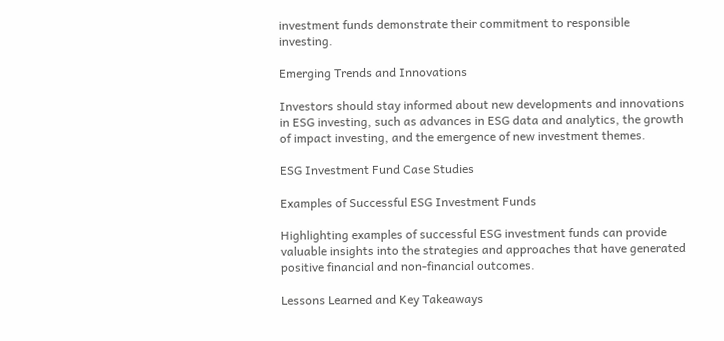investment funds demonstrate their commitment to responsible investing.

Emerging Trends and Innovations

Investors should stay informed about new developments and innovations in ESG investing, such as advances in ESG data and analytics, the growth of impact investing, and the emergence of new investment themes.

ESG Investment Fund Case Studies

Examples of Successful ESG Investment Funds

Highlighting examples of successful ESG investment funds can provide valuable insights into the strategies and approaches that have generated positive financial and non-financial outcomes.

Lessons Learned and Key Takeaways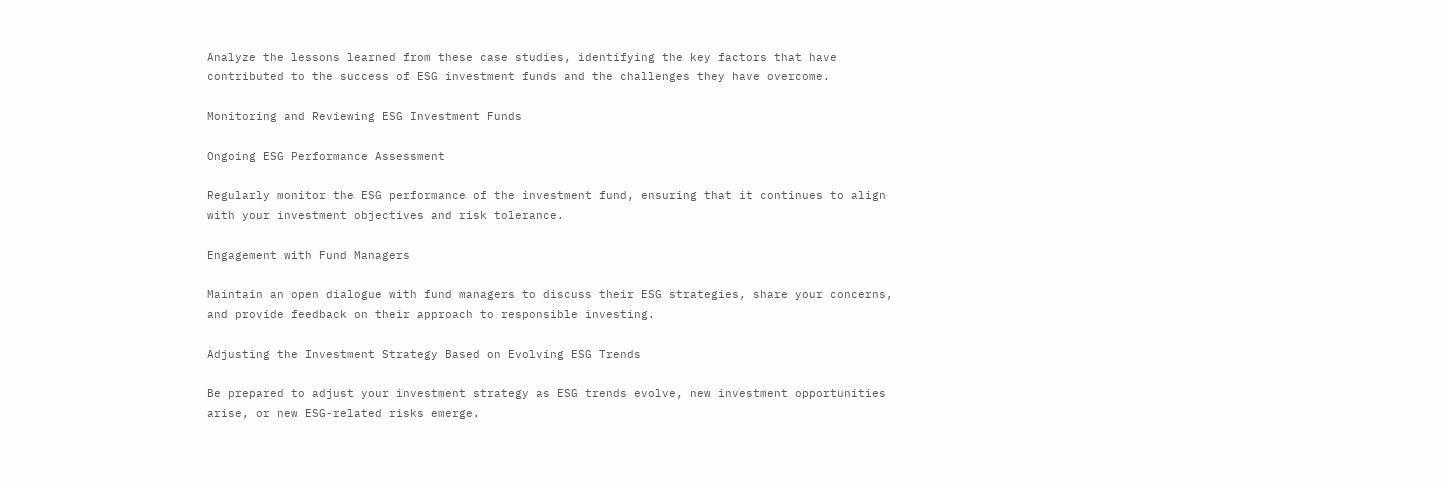Analyze the lessons learned from these case studies, identifying the key factors that have contributed to the success of ESG investment funds and the challenges they have overcome.

Monitoring and Reviewing ESG Investment Funds

Ongoing ESG Performance Assessment

Regularly monitor the ESG performance of the investment fund, ensuring that it continues to align with your investment objectives and risk tolerance.

Engagement with Fund Managers

Maintain an open dialogue with fund managers to discuss their ESG strategies, share your concerns, and provide feedback on their approach to responsible investing.

Adjusting the Investment Strategy Based on Evolving ESG Trends

Be prepared to adjust your investment strategy as ESG trends evolve, new investment opportunities arise, or new ESG-related risks emerge.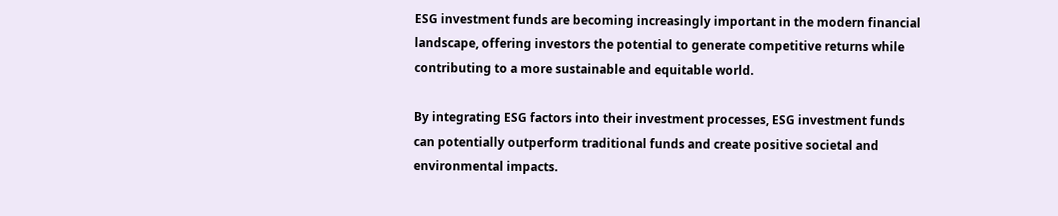ESG investment funds are becoming increasingly important in the modern financial landscape, offering investors the potential to generate competitive returns while contributing to a more sustainable and equitable world.

By integrating ESG factors into their investment processes, ESG investment funds can potentially outperform traditional funds and create positive societal and environmental impacts.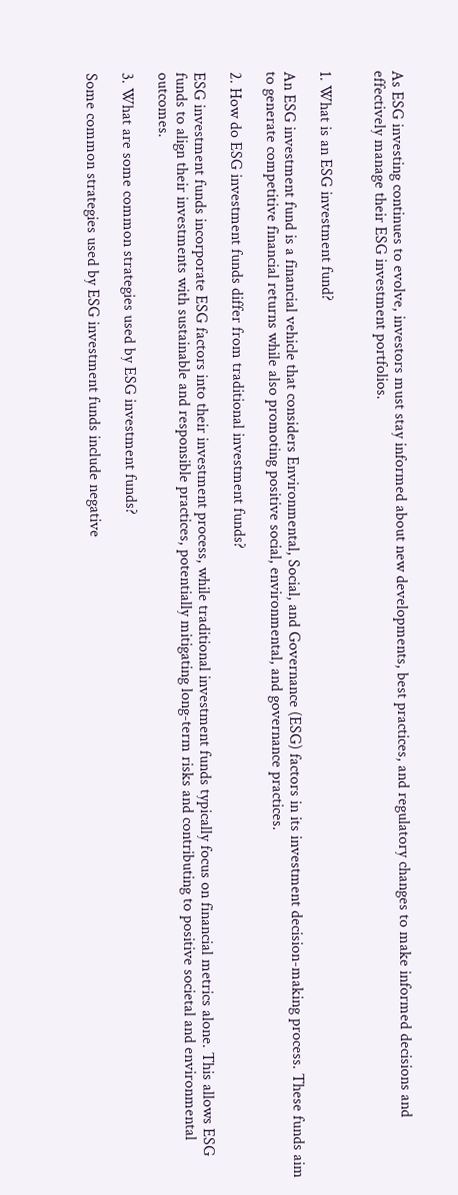As ESG investing continues to evolve, investors must stay informed about new developments, best practices, and regulatory changes to make informed decisions and effectively manage their ESG investment portfolios.


1. What is an ESG investment fund?

An ESG investment fund is a financial vehicle that considers Environmental, Social, and Governance (ESG) factors in its investment decision-making process. These funds aim to generate competitive financial returns while also promoting positive social, environmental, and governance practices.

2. How do ESG investment funds differ from traditional investment funds?

ESG investment funds incorporate ESG factors into their investment process, while traditional investment funds typically focus on financial metrics alone. This allows ESG funds to align their investments with sustainable and responsible practices, potentially mitigating long-term risks and contributing to positive societal and environmental outcomes.

3. What are some common strategies used by ESG investment funds?

Some common strategies used by ESG investment funds include negative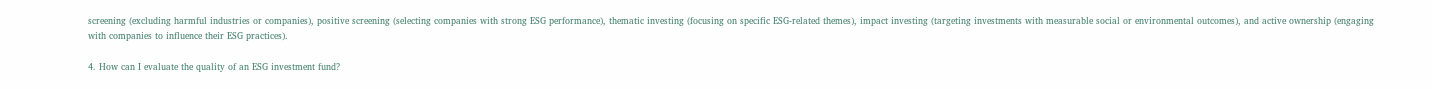screening (excluding harmful industries or companies), positive screening (selecting companies with strong ESG performance), thematic investing (focusing on specific ESG-related themes), impact investing (targeting investments with measurable social or environmental outcomes), and active ownership (engaging with companies to influence their ESG practices).

4. How can I evaluate the quality of an ESG investment fund?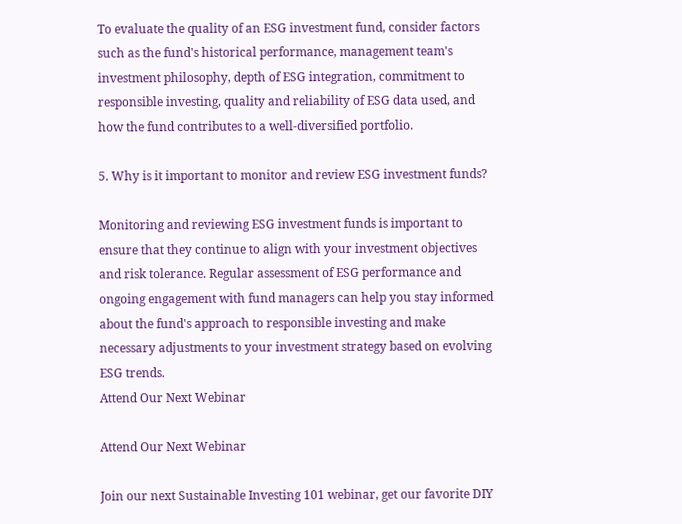To evaluate the quality of an ESG investment fund, consider factors such as the fund's historical performance, management team's investment philosophy, depth of ESG integration, commitment to responsible investing, quality and reliability of ESG data used, and how the fund contributes to a well-diversified portfolio.

5. Why is it important to monitor and review ESG investment funds?

Monitoring and reviewing ESG investment funds is important to ensure that they continue to align with your investment objectives and risk tolerance. Regular assessment of ESG performance and ongoing engagement with fund managers can help you stay informed about the fund's approach to responsible investing and make necessary adjustments to your investment strategy based on evolving ESG trends.
Attend Our Next Webinar

Attend Our Next Webinar

Join our next Sustainable Investing 101 webinar, get our favorite DIY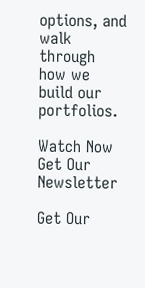options, and walk through how we build our portfolios.

Watch Now
Get Our Newsletter

Get Our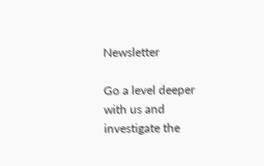Newsletter

Go a level deeper with us and investigate the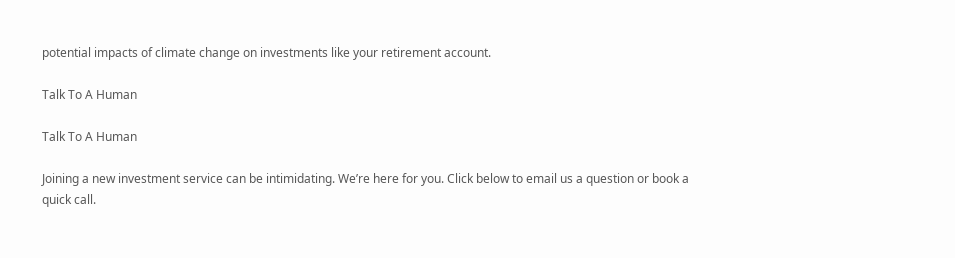potential impacts of climate change on investments like your retirement account.

Talk To A Human

Talk To A Human

Joining a new investment service can be intimidating. We’re here for you. Click below to email us a question or book a quick call.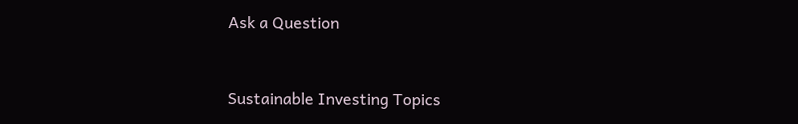Ask a Question


Sustainable Investing Topics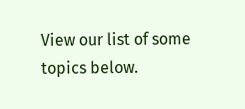View our list of some topics below.